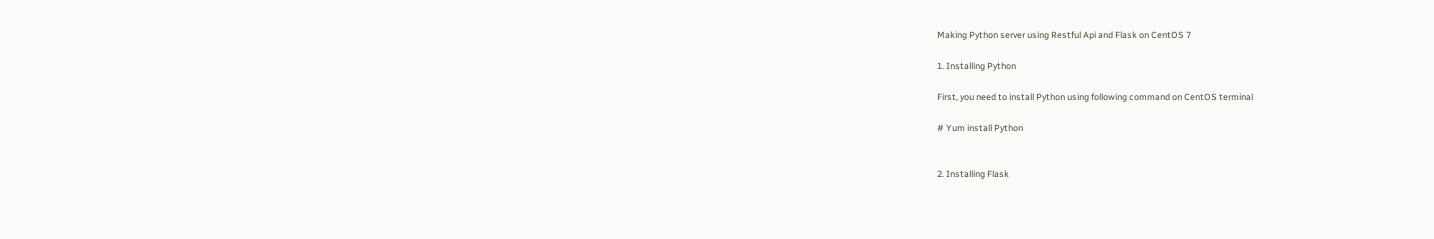Making Python server using Restful Api and Flask on CentOS 7

1. Installing Python

First, you need to install Python using following command on CentOS terminal

# Yum install Python


2. Installing Flask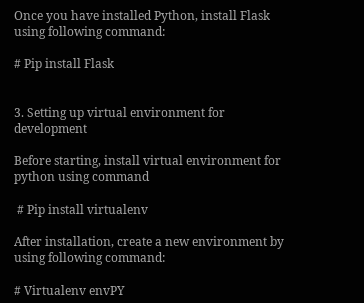Once you have installed Python, install Flask using following command:

# Pip install Flask


3. Setting up virtual environment for development

Before starting, install virtual environment for python using command

 # Pip install virtualenv

After installation, create a new environment by using following command:

# Virtualenv envPY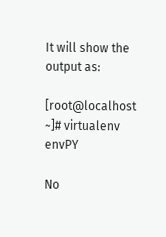It will show the output as:

[root@localhost ~]# virtualenv envPY

No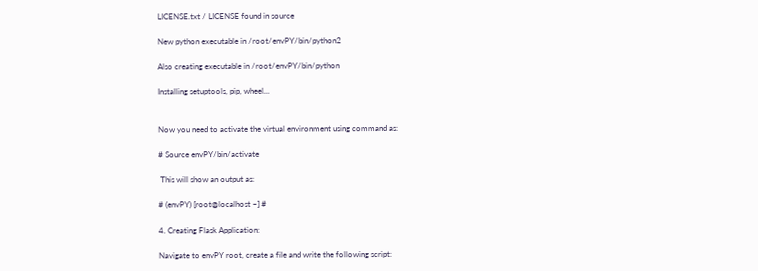LICENSE.txt / LICENSE found in source

New python executable in /root/envPY/bin/python2

Also creating executable in /root/envPY/bin/python

Installing setuptools, pip, wheel...


Now you need to activate the virtual environment using command as:

# Source envPY/bin/activate

 This will show an output as:

# (envPY) [root@localhost ~] #

4. Creating Flask Application:

Navigate to envPY root, create a file and write the following script: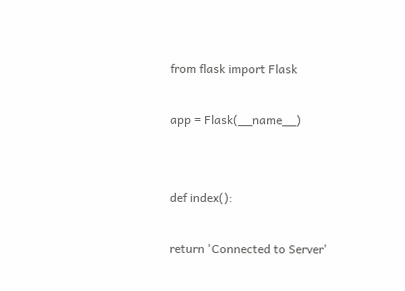from flask import Flask

app = Flask(__name__)


def index():

return 'Connected to Server'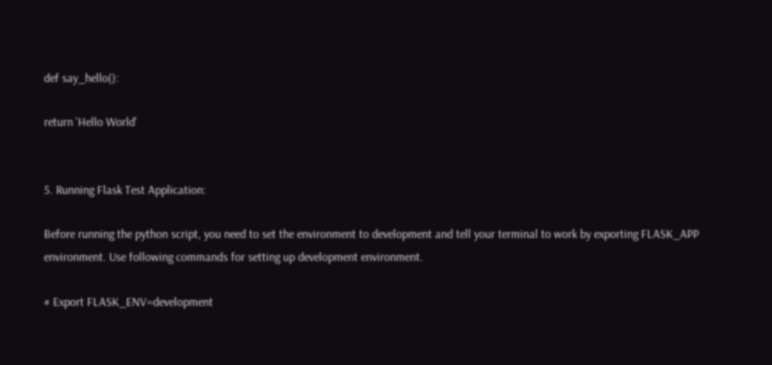def say_hello():

return 'Hello World'


5. Running Flask Test Application:

Before running the python script, you need to set the environment to development and tell your terminal to work by exporting FLASK_APP environment. Use following commands for setting up development environment.

# Export FLASK_ENV=development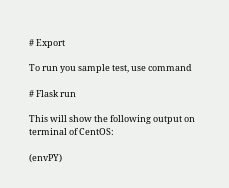# Export

To run you sample test, use command

# Flask run

This will show the following output on terminal of CentOS:

(envPY)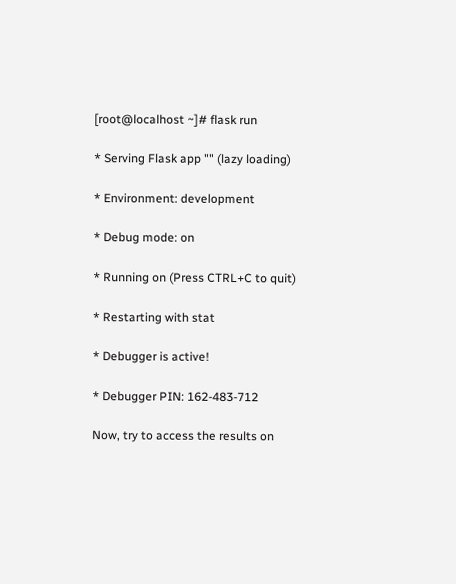[root@localhost ~]# flask run

* Serving Flask app "" (lazy loading)

* Environment: development

* Debug mode: on

* Running on (Press CTRL+C to quit)

* Restarting with stat

* Debugger is active!

* Debugger PIN: 162-483-712

Now, try to access the results on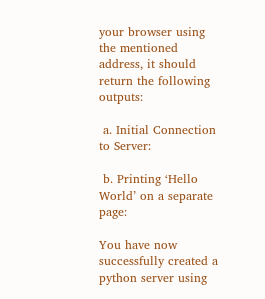your browser using the mentioned address, it should return the following outputs:

 a. Initial Connection to Server:

 b. Printing ‘Hello World’ on a separate page:

You have now successfully created a python server using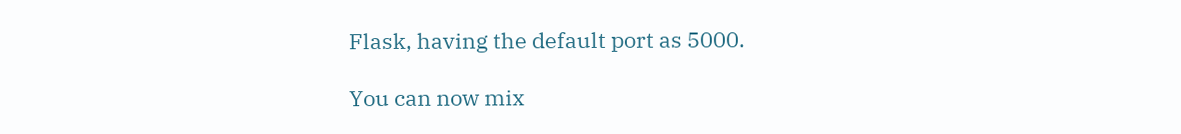Flask, having the default port as 5000.

You can now mix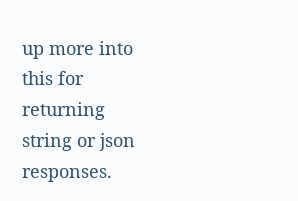up more into this for returning string or json responses.